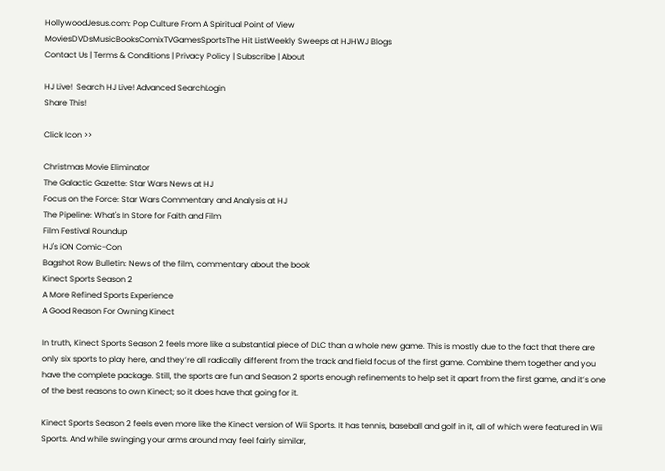HollywoodJesus.com: Pop Culture From A Spiritual Point of View
MoviesDVDsMusicBooksComixTVGamesSportsThe Hit ListWeekly Sweeps at HJHWJ Blogs
Contact Us | Terms & Conditions | Privacy Policy | Subscribe | About

HJ Live!  Search HJ Live! Advanced SearchLogin
Share This!

Click Icon >>

Christmas Movie Eliminator
The Galactic Gazette: Star Wars News at HJ
Focus on the Force: Star Wars Commentary and Analysis at HJ
The Pipeline: What's In Store for Faith and Film
Film Festival Roundup
HJ's iON Comic-Con
Bagshot Row Bulletin: News of the film, commentary about the book
Kinect Sports Season 2
A More Refined Sports Experience
A Good Reason For Owning Kinect

In truth, Kinect Sports Season 2 feels more like a substantial piece of DLC than a whole new game. This is mostly due to the fact that there are only six sports to play here, and they’re all radically different from the track and field focus of the first game. Combine them together and you have the complete package. Still, the sports are fun and Season 2 sports enough refinements to help set it apart from the first game, and it’s one of the best reasons to own Kinect; so it does have that going for it.

Kinect Sports Season 2 feels even more like the Kinect version of Wii Sports. It has tennis, baseball and golf in it, all of which were featured in Wii Sports. And while swinging your arms around may feel fairly similar,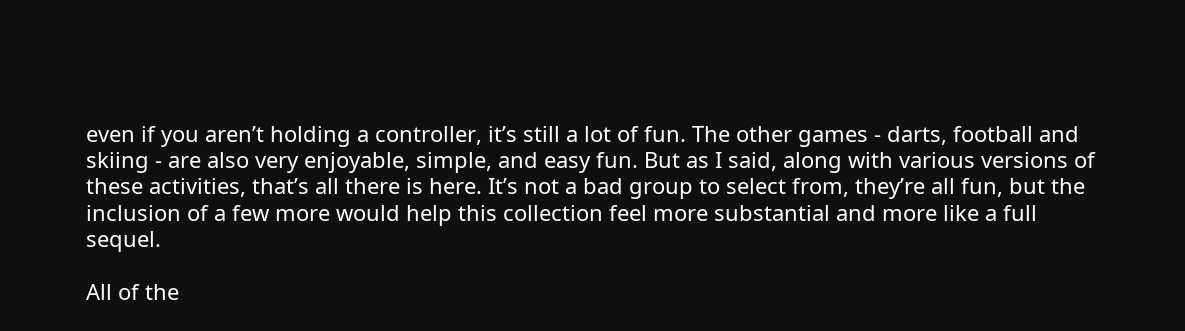even if you aren’t holding a controller, it’s still a lot of fun. The other games - darts, football and skiing - are also very enjoyable, simple, and easy fun. But as I said, along with various versions of these activities, that’s all there is here. It’s not a bad group to select from, they’re all fun, but the inclusion of a few more would help this collection feel more substantial and more like a full sequel.

All of the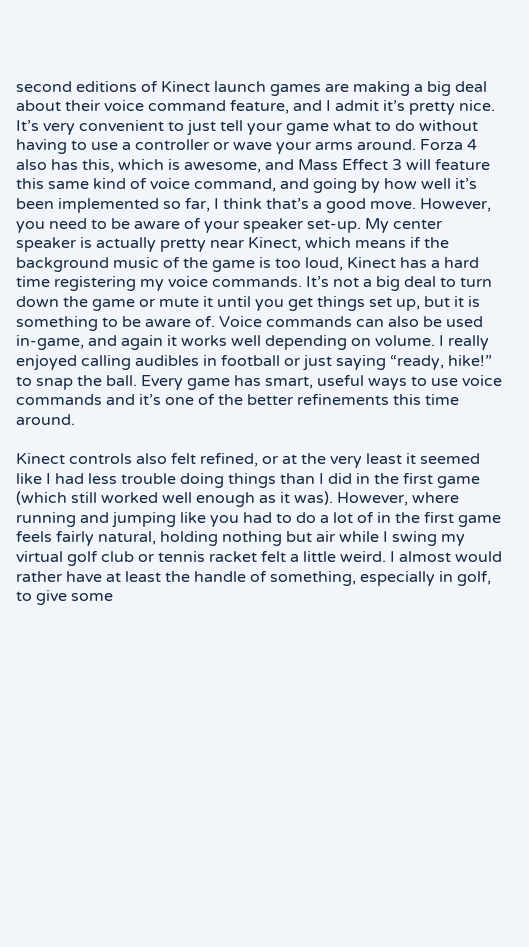second editions of Kinect launch games are making a big deal about their voice command feature, and I admit it’s pretty nice. It’s very convenient to just tell your game what to do without having to use a controller or wave your arms around. Forza 4 also has this, which is awesome, and Mass Effect 3 will feature this same kind of voice command, and going by how well it’s been implemented so far, I think that’s a good move. However, you need to be aware of your speaker set-up. My center speaker is actually pretty near Kinect, which means if the background music of the game is too loud, Kinect has a hard time registering my voice commands. It’s not a big deal to turn down the game or mute it until you get things set up, but it is something to be aware of. Voice commands can also be used in-game, and again it works well depending on volume. I really enjoyed calling audibles in football or just saying “ready, hike!” to snap the ball. Every game has smart, useful ways to use voice commands and it’s one of the better refinements this time around.

Kinect controls also felt refined, or at the very least it seemed like I had less trouble doing things than I did in the first game (which still worked well enough as it was). However, where running and jumping like you had to do a lot of in the first game feels fairly natural, holding nothing but air while I swing my virtual golf club or tennis racket felt a little weird. I almost would rather have at least the handle of something, especially in golf, to give some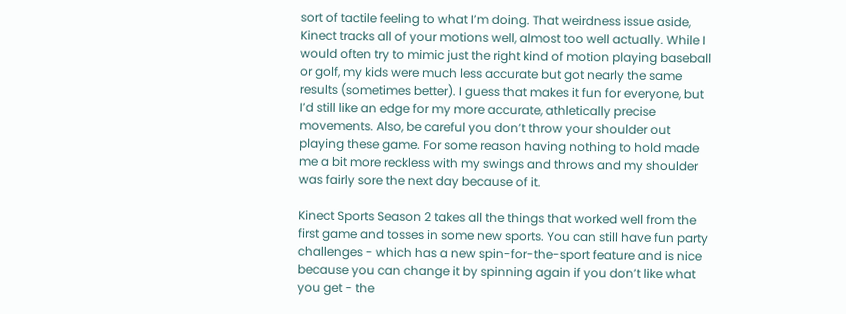sort of tactile feeling to what I’m doing. That weirdness issue aside, Kinect tracks all of your motions well, almost too well actually. While I would often try to mimic just the right kind of motion playing baseball or golf, my kids were much less accurate but got nearly the same results (sometimes better). I guess that makes it fun for everyone, but I’d still like an edge for my more accurate, athletically precise movements. Also, be careful you don’t throw your shoulder out playing these game. For some reason having nothing to hold made me a bit more reckless with my swings and throws and my shoulder was fairly sore the next day because of it.

Kinect Sports Season 2 takes all the things that worked well from the first game and tosses in some new sports. You can still have fun party challenges - which has a new spin-for-the-sport feature and is nice because you can change it by spinning again if you don’t like what you get - the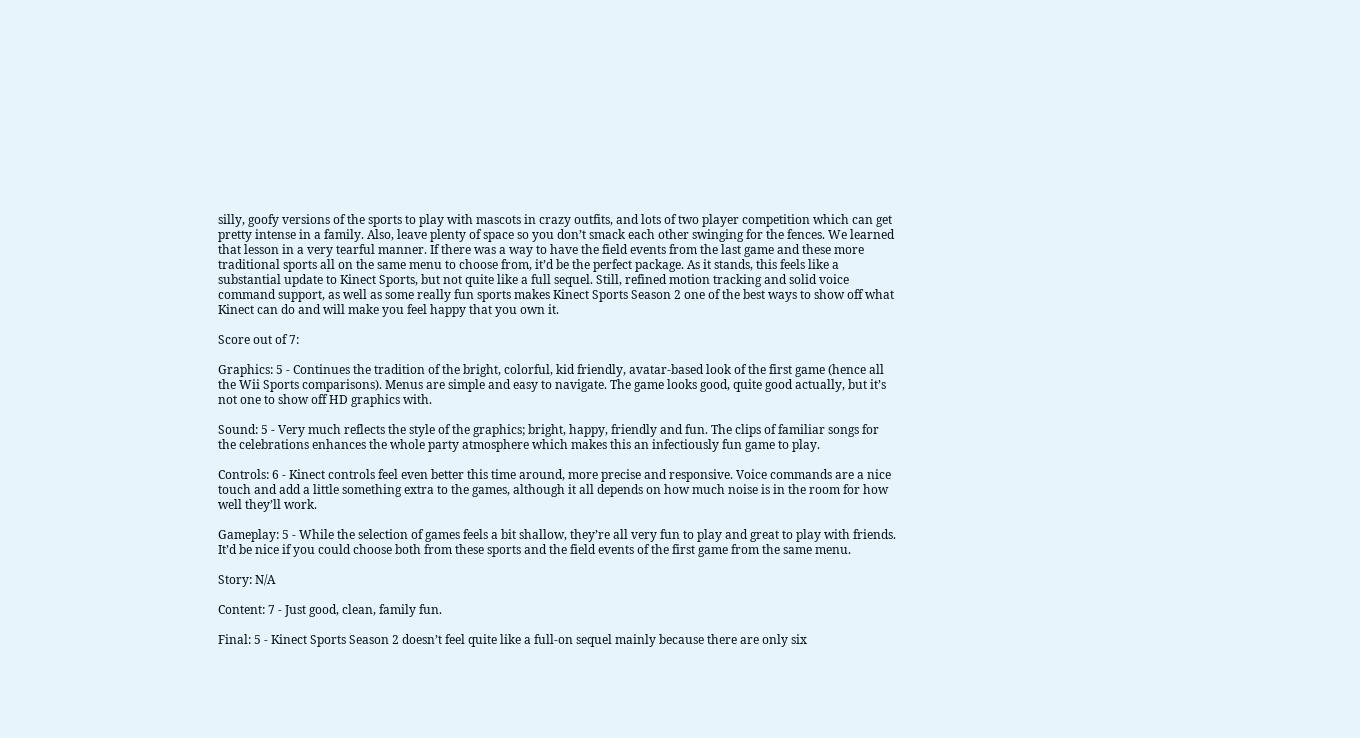silly, goofy versions of the sports to play with mascots in crazy outfits, and lots of two player competition which can get pretty intense in a family. Also, leave plenty of space so you don’t smack each other swinging for the fences. We learned that lesson in a very tearful manner. If there was a way to have the field events from the last game and these more traditional sports all on the same menu to choose from, it’d be the perfect package. As it stands, this feels like a substantial update to Kinect Sports, but not quite like a full sequel. Still, refined motion tracking and solid voice command support, as well as some really fun sports makes Kinect Sports Season 2 one of the best ways to show off what Kinect can do and will make you feel happy that you own it.

Score out of 7:

Graphics: 5 - Continues the tradition of the bright, colorful, kid friendly, avatar-based look of the first game (hence all the Wii Sports comparisons). Menus are simple and easy to navigate. The game looks good, quite good actually, but it’s not one to show off HD graphics with.

Sound: 5 - Very much reflects the style of the graphics; bright, happy, friendly and fun. The clips of familiar songs for the celebrations enhances the whole party atmosphere which makes this an infectiously fun game to play.

Controls: 6 - Kinect controls feel even better this time around, more precise and responsive. Voice commands are a nice touch and add a little something extra to the games, although it all depends on how much noise is in the room for how well they’ll work.

Gameplay: 5 - While the selection of games feels a bit shallow, they’re all very fun to play and great to play with friends. It’d be nice if you could choose both from these sports and the field events of the first game from the same menu.

Story: N/A

Content: 7 - Just good, clean, family fun.

Final: 5 - Kinect Sports Season 2 doesn’t feel quite like a full-on sequel mainly because there are only six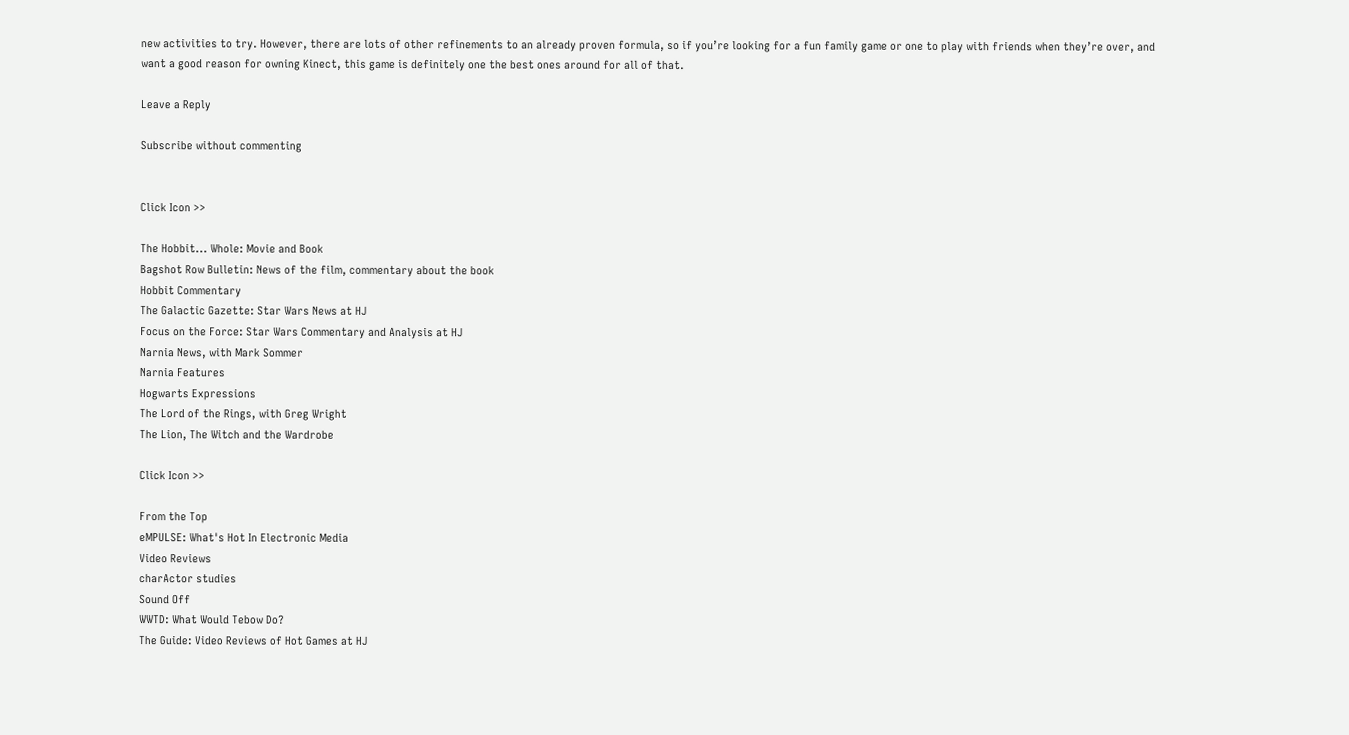new activities to try. However, there are lots of other refinements to an already proven formula, so if you’re looking for a fun family game or one to play with friends when they’re over, and want a good reason for owning Kinect, this game is definitely one the best ones around for all of that.

Leave a Reply

Subscribe without commenting


Click Icon >>

The Hobbit... Whole: Movie and Book
Bagshot Row Bulletin: News of the film, commentary about the book
Hobbit Commentary
The Galactic Gazette: Star Wars News at HJ
Focus on the Force: Star Wars Commentary and Analysis at HJ
Narnia News, with Mark Sommer
Narnia Features
Hogwarts Expressions
The Lord of the Rings, with Greg Wright
The Lion, The Witch and the Wardrobe

Click Icon >>

From the Top
eMPULSE: What's Hot In Electronic Media
Video Reviews
charActor studies
Sound Off
WWTD: What Would Tebow Do?
The Guide: Video Reviews of Hot Games at HJ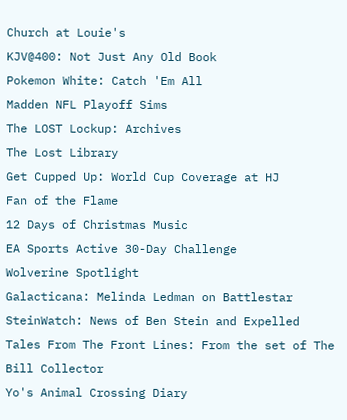Church at Louie's
KJV@400: Not Just Any Old Book
Pokemon White: Catch 'Em All
Madden NFL Playoff Sims
The LOST Lockup: Archives
The Lost Library
Get Cupped Up: World Cup Coverage at HJ
Fan of the Flame
12 Days of Christmas Music
EA Sports Active 30-Day Challenge
Wolverine Spotlight
Galacticana: Melinda Ledman on Battlestar
SteinWatch: News of Ben Stein and Expelled
Tales From The Front Lines: From the set of The Bill Collector
Yo's Animal Crossing Diary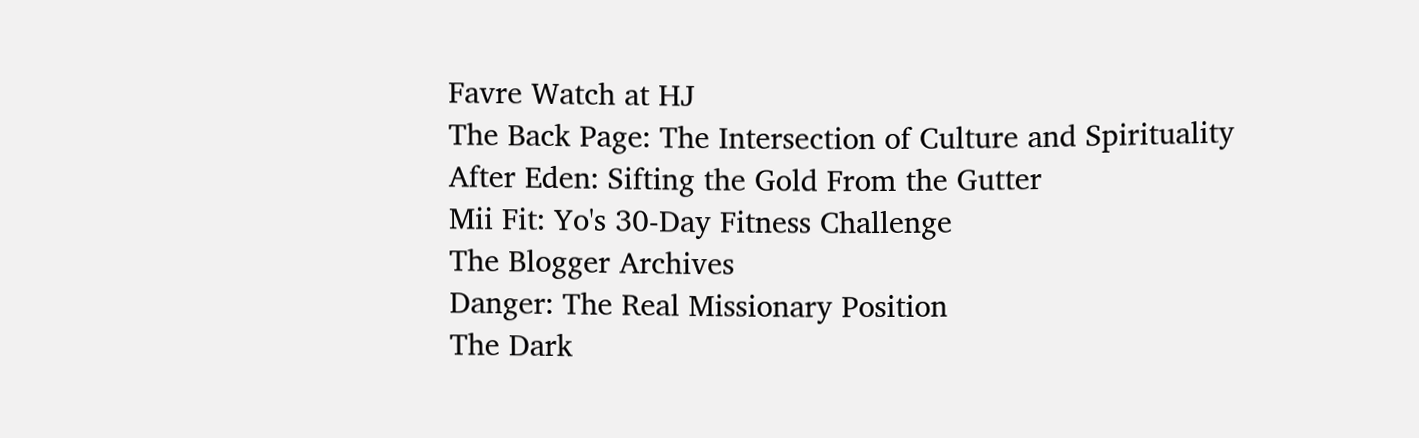Favre Watch at HJ
The Back Page: The Intersection of Culture and Spirituality
After Eden: Sifting the Gold From the Gutter
Mii Fit: Yo's 30-Day Fitness Challenge
The Blogger Archives
Danger: The Real Missionary Position
The Dark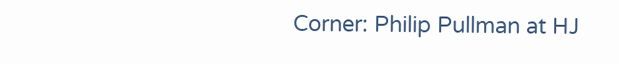Corner: Philip Pullman at HJ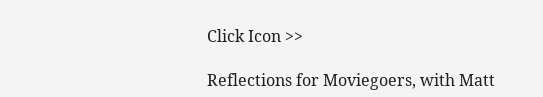Click Icon >>

Reflections for Moviegoers, with Matt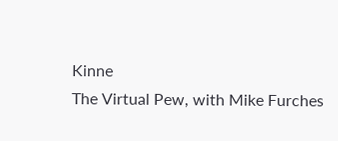Kinne
The Virtual Pew, with Mike Furches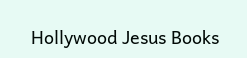Hollywood Jesus Books